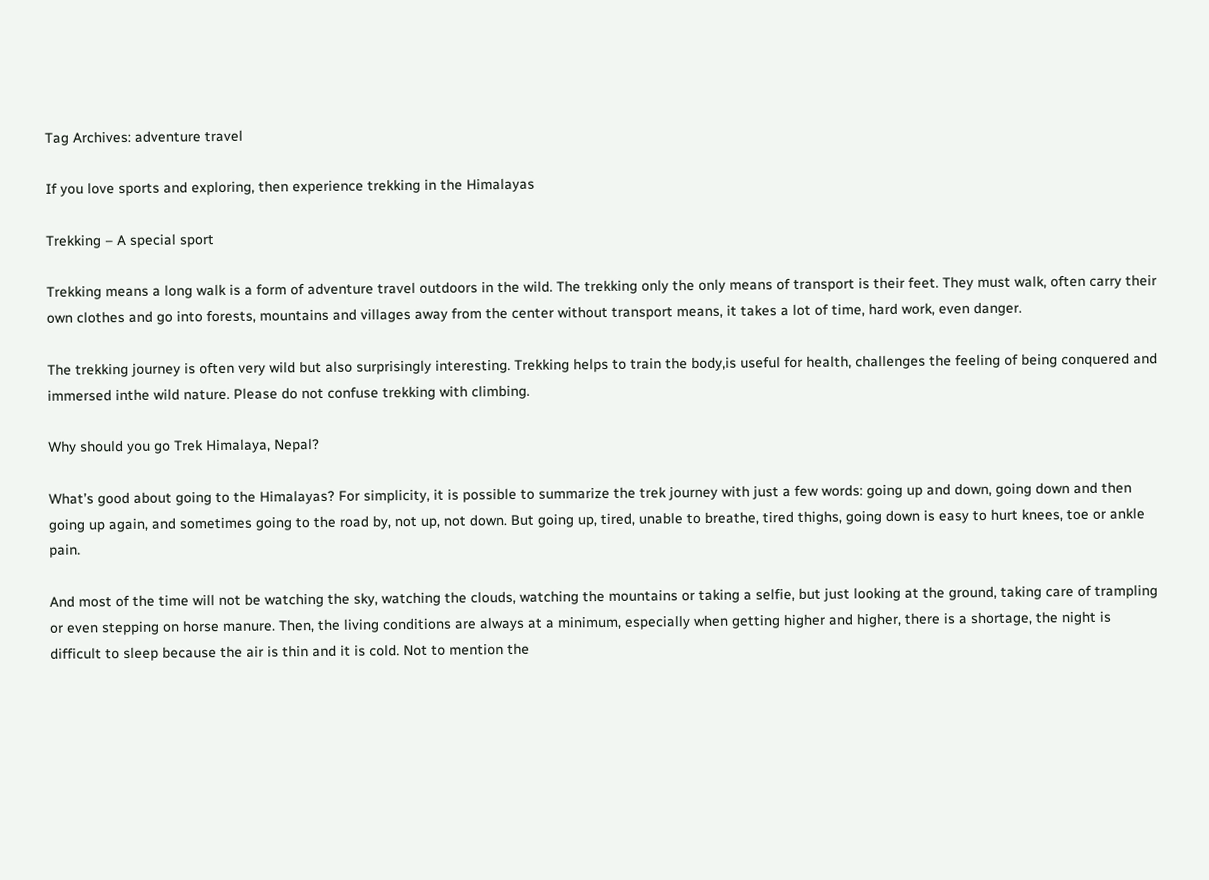Tag Archives: adventure travel

If you love sports and exploring, then experience trekking in the Himalayas

Trekking – A special sport

Trekking means a long walk is a form of adventure travel outdoors in the wild. The trekking only the only means of transport is their feet. They must walk, often carry their own clothes and go into forests, mountains and villages away from the center without transport means, it takes a lot of time, hard work, even danger.

The trekking journey is often very wild but also surprisingly interesting. Trekking helps to train the body,is useful for health, challenges the feeling of being conquered and immersed inthe wild nature. Please do not confuse trekking with climbing.

Why should you go Trek Himalaya, Nepal?

What’s good about going to the Himalayas? For simplicity, it is possible to summarize the trek journey with just a few words: going up and down, going down and then going up again, and sometimes going to the road by, not up, not down. But going up, tired, unable to breathe, tired thighs, going down is easy to hurt knees, toe or ankle pain.

And most of the time will not be watching the sky, watching the clouds, watching the mountains or taking a selfie, but just looking at the ground, taking care of trampling or even stepping on horse manure. Then, the living conditions are always at a minimum, especially when getting higher and higher, there is a shortage, the night is difficult to sleep because the air is thin and it is cold. Not to mention the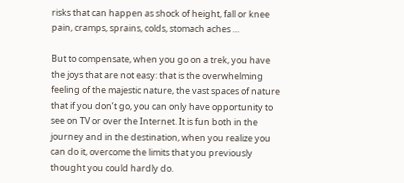risks that can happen as shock of height, fall or knee pain, cramps, sprains, colds, stomach aches …

But to compensate, when you go on a trek, you have the joys that are not easy: that is the overwhelming feeling of the majestic nature, the vast spaces of nature that if you don’t go, you can only have opportunity to see on TV or over the Internet. It is fun both in the journey and in the destination, when you realize you can do it, overcome the limits that you previously thought you could hardly do.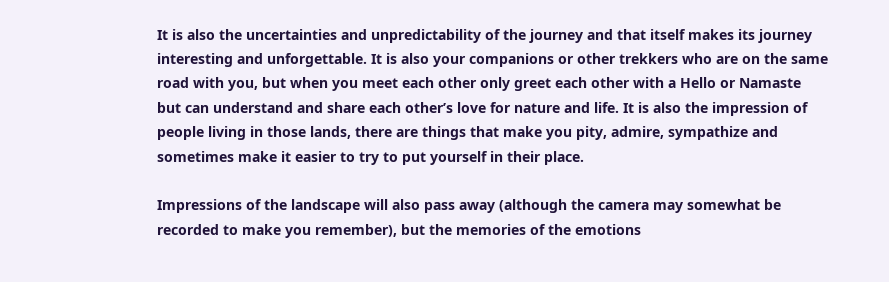It is also the uncertainties and unpredictability of the journey and that itself makes its journey interesting and unforgettable. It is also your companions or other trekkers who are on the same road with you, but when you meet each other only greet each other with a Hello or Namaste but can understand and share each other’s love for nature and life. It is also the impression of people living in those lands, there are things that make you pity, admire, sympathize and sometimes make it easier to try to put yourself in their place.

Impressions of the landscape will also pass away (although the camera may somewhat be recorded to make you remember), but the memories of the emotions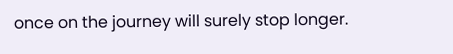once on the journey will surely stop longer.